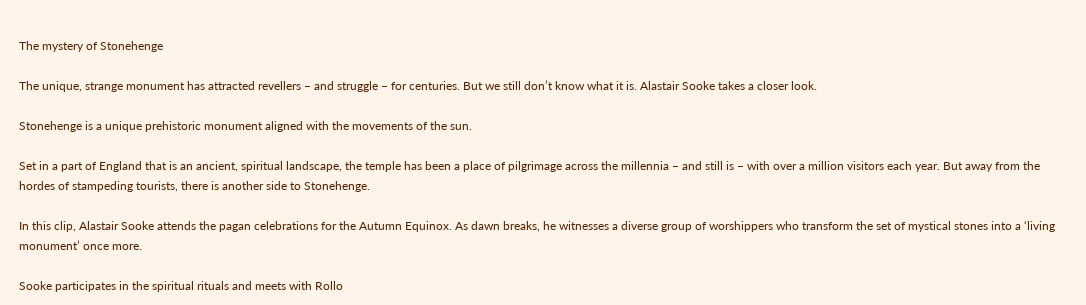The mystery of Stonehenge

The unique, strange monument has attracted revellers – and struggle – for centuries. But we still don’t know what it is. Alastair Sooke takes a closer look.

Stonehenge is a unique prehistoric monument aligned with the movements of the sun.

Set in a part of England that is an ancient, spiritual landscape, the temple has been a place of pilgrimage across the millennia – and still is – with over a million visitors each year. But away from the hordes of stampeding tourists, there is another side to Stonehenge.

In this clip, Alastair Sooke attends the pagan celebrations for the Autumn Equinox. As dawn breaks, he witnesses a diverse group of worshippers who transform the set of mystical stones into a ‘living monument’ once more.

Sooke participates in the spiritual rituals and meets with Rollo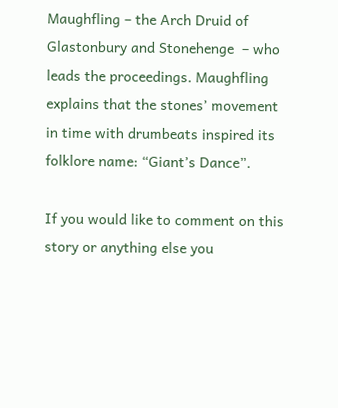Maughfling – the Arch Druid of Glastonbury and Stonehenge  – who leads the proceedings. Maughfling explains that the stones’ movement in time with drumbeats inspired its folklore name: “Giant’s Dance”.

If you would like to comment on this story or anything else you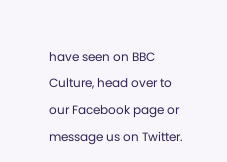have seen on BBC Culture, head over to our Facebook page or message us on Twitter.